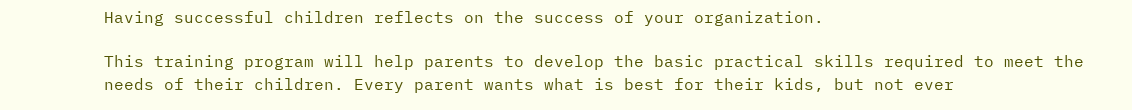Having successful children reflects on the success of your organization.

This training program will help parents to develop the basic practical skills required to meet the needs of their children. Every parent wants what is best for their kids, but not ever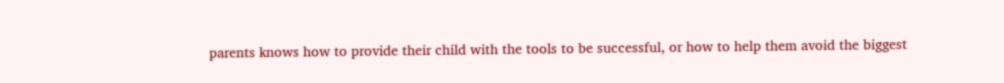parents knows how to provide their child with the tools to be successful, or how to help them avoid the biggest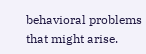behavioral problems that might arise.